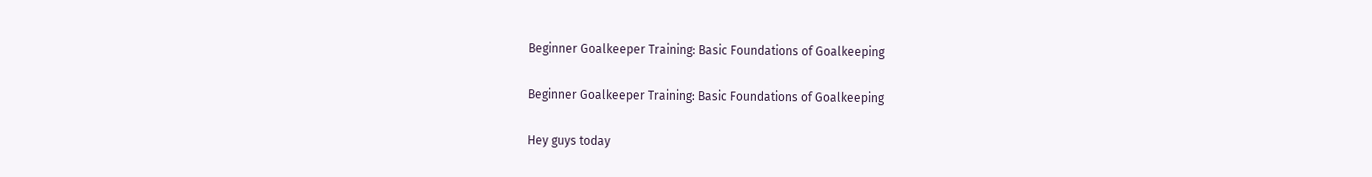Beginner Goalkeeper Training: Basic Foundations of Goalkeeping

Beginner Goalkeeper Training: Basic Foundations of Goalkeeping

Hey guys today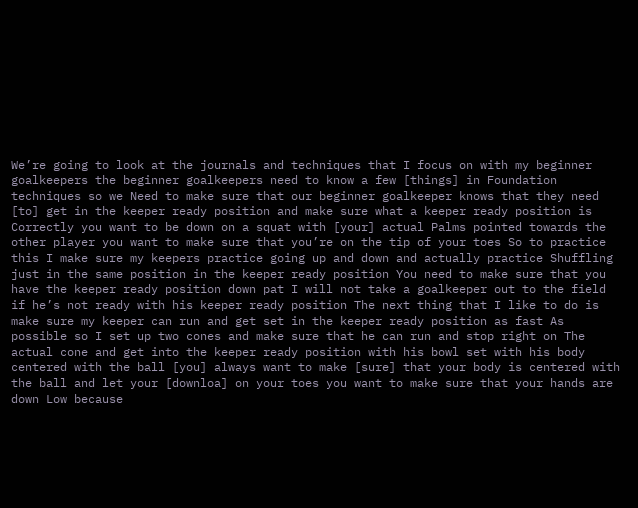We’re going to look at the journals and techniques that I focus on with my beginner goalkeepers the beginner goalkeepers need to know a few [things] in Foundation techniques so we Need to make sure that our beginner goalkeeper knows that they need [to] get in the keeper ready position and make sure what a keeper ready position is Correctly you want to be down on a squat with [your] actual Palms pointed towards the other player you want to make sure that you’re on the tip of your toes So to practice this I make sure my keepers practice going up and down and actually practice Shuffling just in the same position in the keeper ready position You need to make sure that you have the keeper ready position down pat I will not take a goalkeeper out to the field if he’s not ready with his keeper ready position The next thing that I like to do is make sure my keeper can run and get set in the keeper ready position as fast As possible so I set up two cones and make sure that he can run and stop right on The actual cone and get into the keeper ready position with his bowl set with his body centered with the ball [you] always want to make [sure] that your body is centered with the ball and let your [downloa] on your toes you want to make sure that your hands are down Low because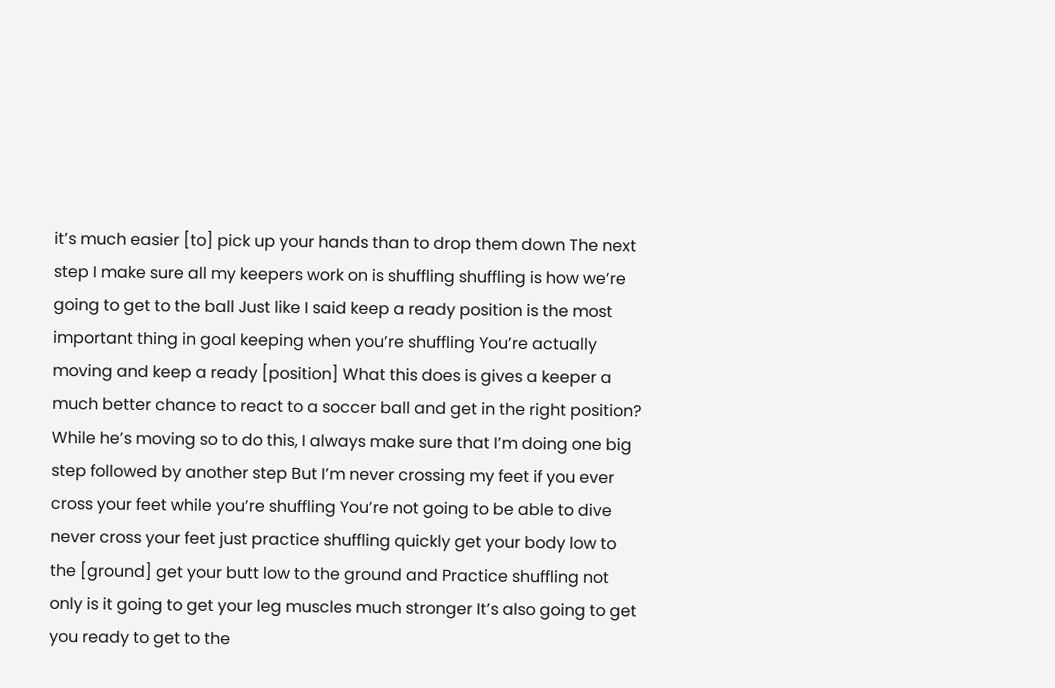it’s much easier [to] pick up your hands than to drop them down The next step I make sure all my keepers work on is shuffling shuffling is how we’re going to get to the ball Just like I said keep a ready position is the most important thing in goal keeping when you’re shuffling You’re actually moving and keep a ready [position] What this does is gives a keeper a much better chance to react to a soccer ball and get in the right position? While he’s moving so to do this, I always make sure that I’m doing one big step followed by another step But I’m never crossing my feet if you ever cross your feet while you’re shuffling You’re not going to be able to dive never cross your feet just practice shuffling quickly get your body low to the [ground] get your butt low to the ground and Practice shuffling not only is it going to get your leg muscles much stronger It’s also going to get you ready to get to the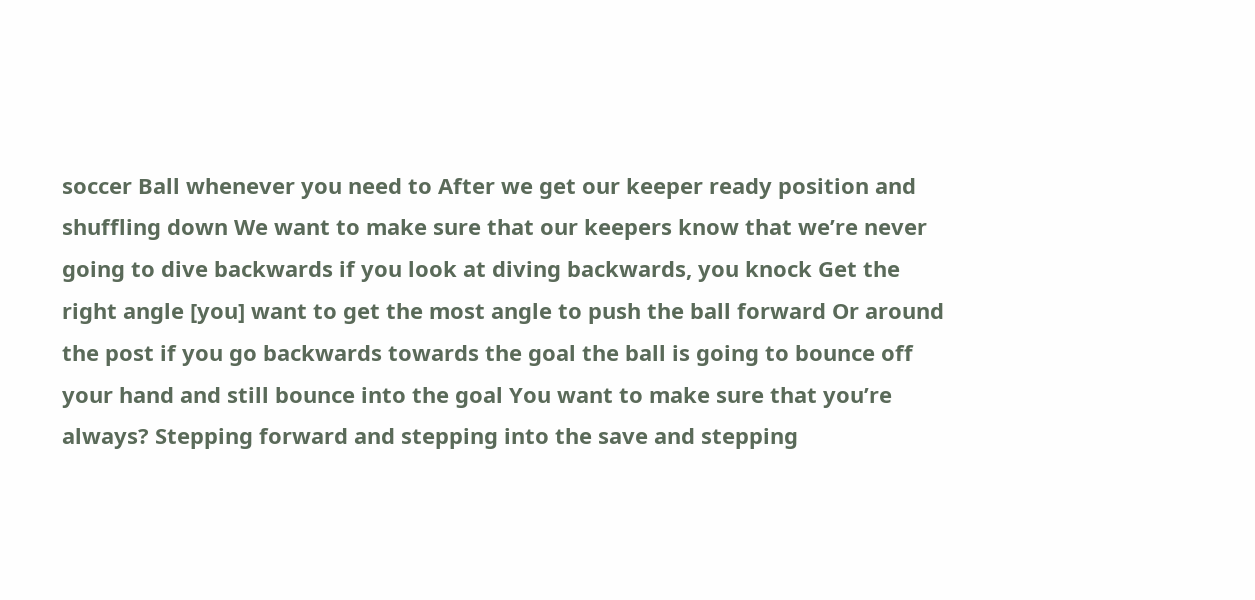soccer Ball whenever you need to After we get our keeper ready position and shuffling down We want to make sure that our keepers know that we’re never going to dive backwards if you look at diving backwards, you knock Get the right angle [you] want to get the most angle to push the ball forward Or around the post if you go backwards towards the goal the ball is going to bounce off your hand and still bounce into the goal You want to make sure that you’re always? Stepping forward and stepping into the save and stepping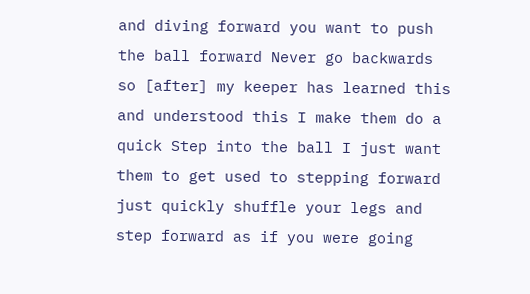and diving forward you want to push the ball forward Never go backwards so [after] my keeper has learned this and understood this I make them do a quick Step into the ball I just want them to get used to stepping forward just quickly shuffle your legs and step forward as if you were going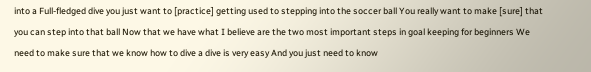into a Full-fledged dive you just want to [practice] getting used to stepping into the soccer ball You really want to make [sure] that you can step into that ball Now that we have what I believe are the two most important steps in goal keeping for beginners We need to make sure that we know how to dive a dive is very easy And you just need to know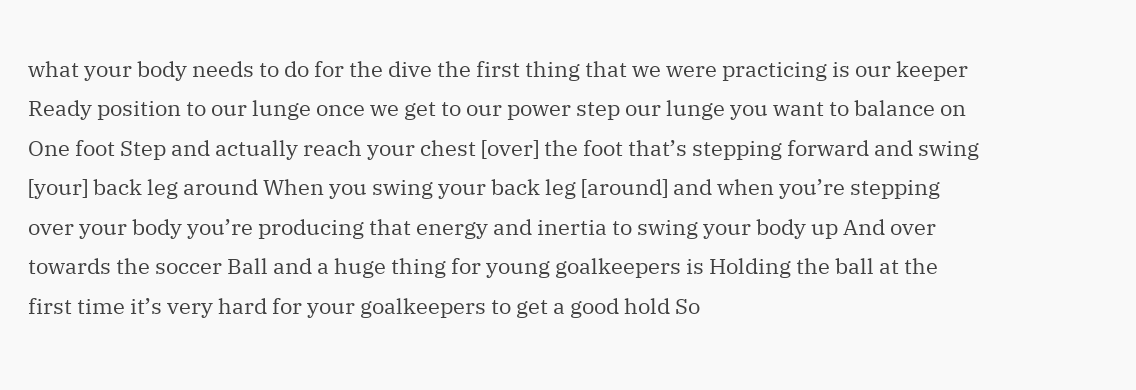what your body needs to do for the dive the first thing that we were practicing is our keeper Ready position to our lunge once we get to our power step our lunge you want to balance on One foot Step and actually reach your chest [over] the foot that’s stepping forward and swing [your] back leg around When you swing your back leg [around] and when you’re stepping over your body you’re producing that energy and inertia to swing your body up And over towards the soccer Ball and a huge thing for young goalkeepers is Holding the ball at the first time it’s very hard for your goalkeepers to get a good hold So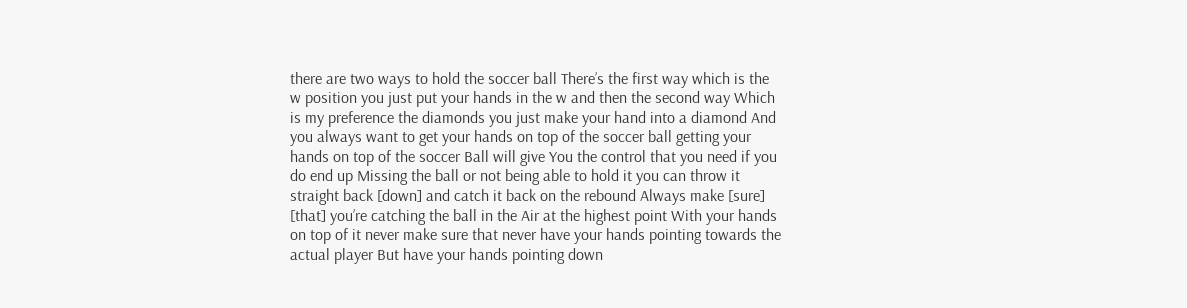there are two ways to hold the soccer ball There’s the first way which is the w position you just put your hands in the w and then the second way Which is my preference the diamonds you just make your hand into a diamond And you always want to get your hands on top of the soccer ball getting your hands on top of the soccer Ball will give You the control that you need if you do end up Missing the ball or not being able to hold it you can throw it straight back [down] and catch it back on the rebound Always make [sure] [that] you’re catching the ball in the Air at the highest point With your hands on top of it never make sure that never have your hands pointing towards the actual player But have your hands pointing down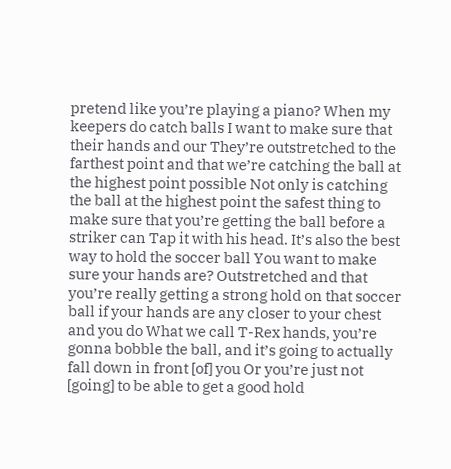pretend like you’re playing a piano? When my keepers do catch balls I want to make sure that their hands and our They’re outstretched to the farthest point and that we’re catching the ball at the highest point possible Not only is catching the ball at the highest point the safest thing to make sure that you’re getting the ball before a striker can Tap it with his head. It’s also the best way to hold the soccer ball You want to make sure your hands are? Outstretched and that you’re really getting a strong hold on that soccer ball if your hands are any closer to your chest and you do What we call T-Rex hands, you’re gonna bobble the ball, and it’s going to actually fall down in front [of] you Or you’re just not [going] to be able to get a good hold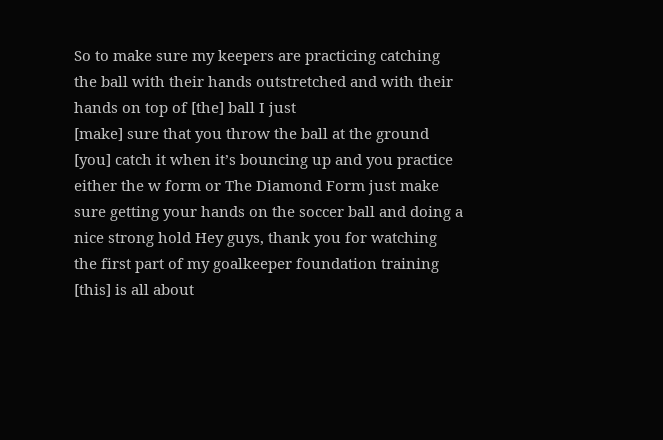So to make sure my keepers are practicing catching the ball with their hands outstretched and with their hands on top of [the] ball I just
[make] sure that you throw the ball at the ground [you] catch it when it’s bouncing up and you practice either the w form or The Diamond Form just make sure getting your hands on the soccer ball and doing a nice strong hold Hey guys, thank you for watching the first part of my goalkeeper foundation training [this] is all about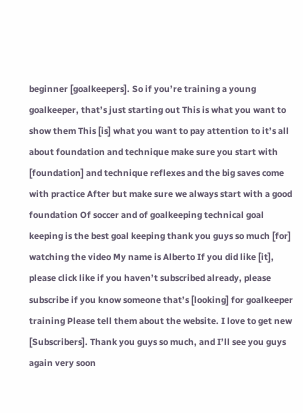beginner [goalkeepers]. So if you’re training a young goalkeeper, that’s just starting out This is what you want to show them This [is] what you want to pay attention to it’s all about foundation and technique make sure you start with [foundation] and technique reflexes and the big saves come with practice After but make sure we always start with a good foundation Of soccer and of goalkeeping technical goal keeping is the best goal keeping thank you guys so much [for] watching the video My name is Alberto If you did like [it], please click like if you haven’t subscribed already, please subscribe if you know someone that’s [looking] for goalkeeper training Please tell them about the website. I love to get new [Subscribers]. Thank you guys so much, and I’ll see you guys again very soon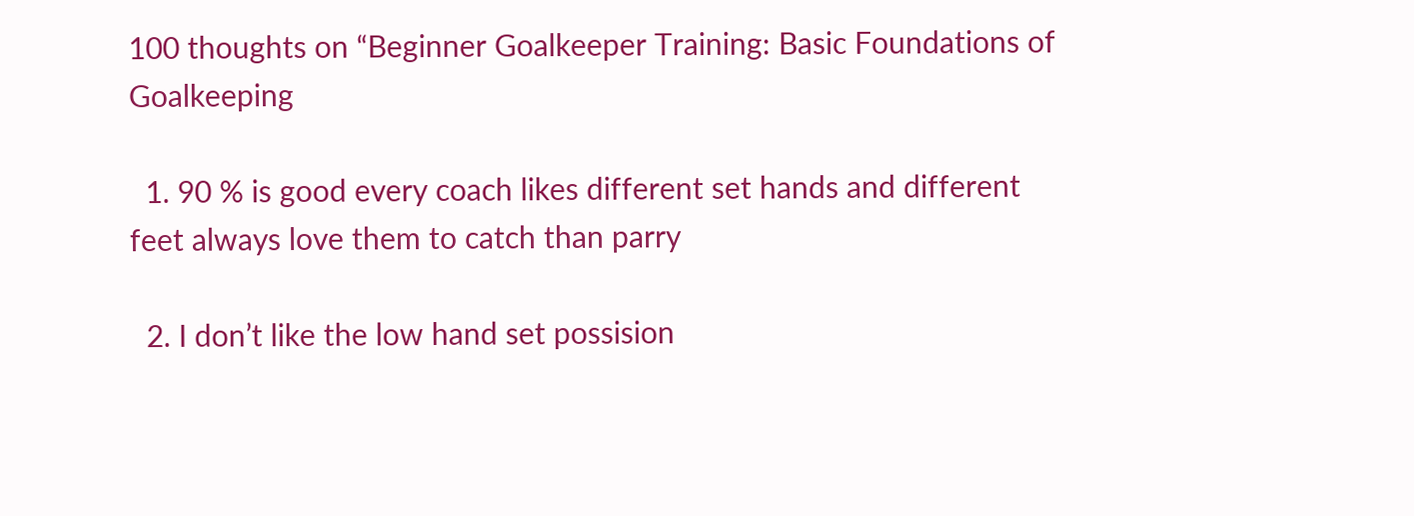100 thoughts on “Beginner Goalkeeper Training: Basic Foundations of Goalkeeping

  1. 90 % is good every coach likes different set hands and different feet always love them to catch than parry

  2. I don’t like the low hand set possision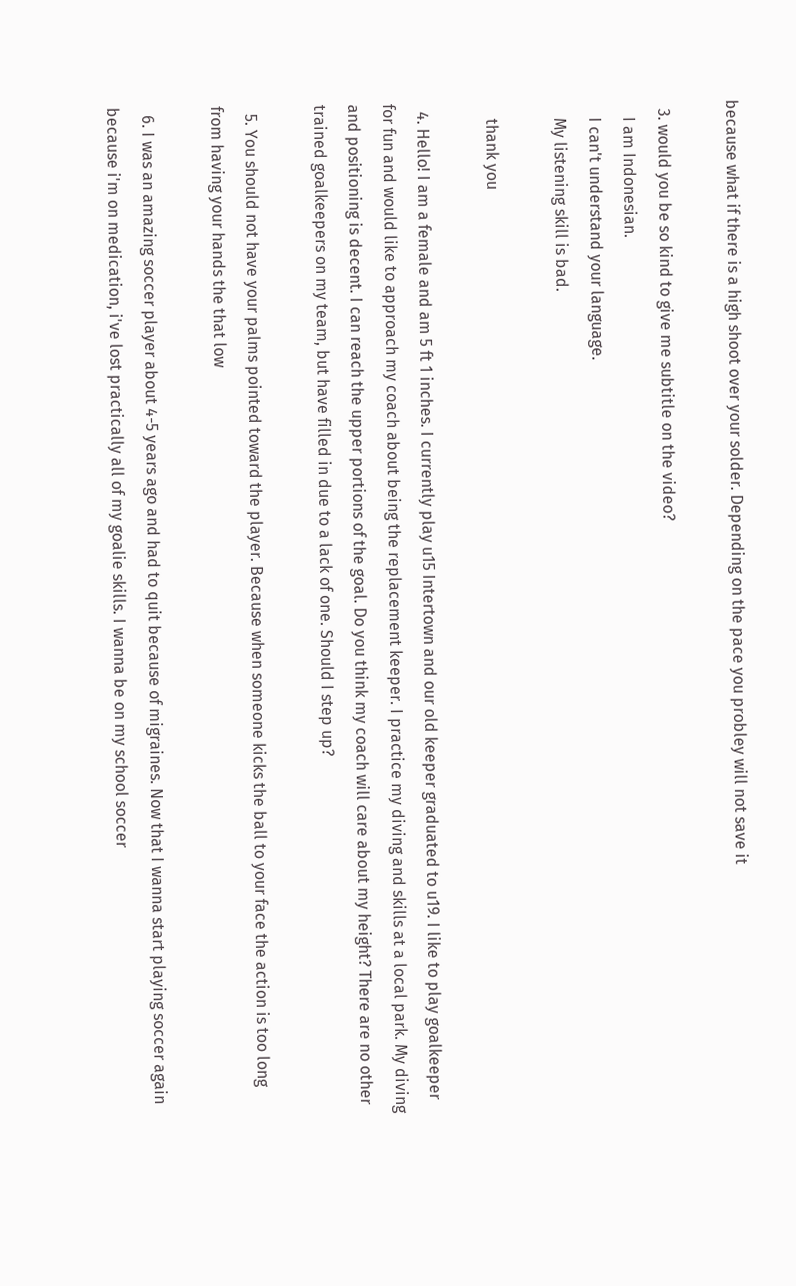because what if there is a high shoot over your solder. Depending on the pace you probley will not save it

  3. would you be so kind to give me subtitle on the video?
    I am Indonesian.
    I can't understand your language.
    My listening skill is bad.

    thank you

  4. Hello! I am a female and am 5 ft 1 inches. I currently play u15 Intertown and our old keeper graduated to u19. I like to play goalkeeper for fun and would like to approach my coach about being the replacement keeper. I practice my diving and skills at a local park. My diving and positioning is decent. I can reach the upper portions of the goal. Do you think my coach will care about my height? There are no other trained goalkeepers on my team, but have filled in due to a lack of one. Should I step up?

  5. You should not have your palms pointed toward the player. Because when someone kicks the ball to your face the action is too long from having your hands the that low

  6. I was an amazing soccer player about 4-5 years ago and had to quit because of migraines. Now that I wanna start playing soccer again because i'm on medication, i've lost practically all of my goalie skills. I wanna be on my school soccer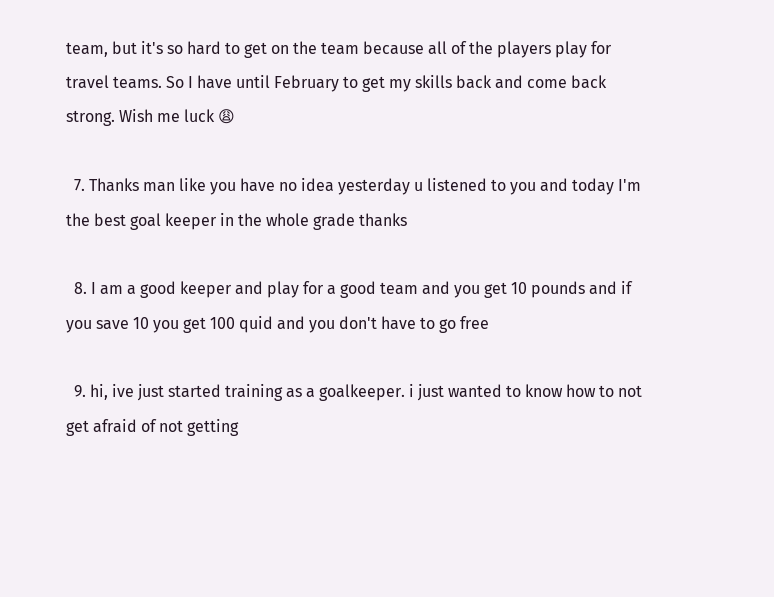team, but it's so hard to get on the team because all of the players play for travel teams. So I have until February to get my skills back and come back strong. Wish me luck 😩

  7. Thanks man like you have no idea yesterday u listened to you and today I'm the best goal keeper in the whole grade thanks

  8. I am a good keeper and play for a good team and you get 10 pounds and if you save 10 you get 100 quid and you don't have to go free

  9. hi, ive just started training as a goalkeeper. i just wanted to know how to not get afraid of not getting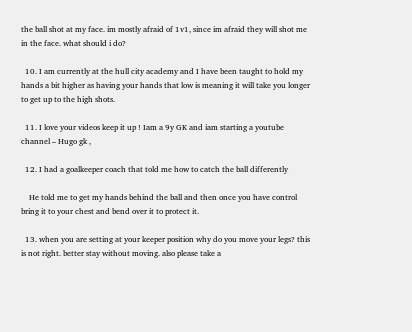the ball shot at my face. im mostly afraid of 1v1, since im afraid they will shot me in the face. what should i do?

  10. I am currently at the hull city academy and I have been taught to hold my hands a bit higher as having your hands that low is meaning it will take you longer to get up to the high shots.

  11. I love your videos keep it up ! Iam a 9y GK and iam starting a youtube channel – Hugo gk ,

  12. I had a goalkeeper coach that told me how to catch the ball differently

    He told me to get my hands behind the ball and then once you have control bring it to your chest and bend over it to protect it.

  13. when you are setting at your keeper position why do you move your legs? this is not right. better stay without moving. also please take a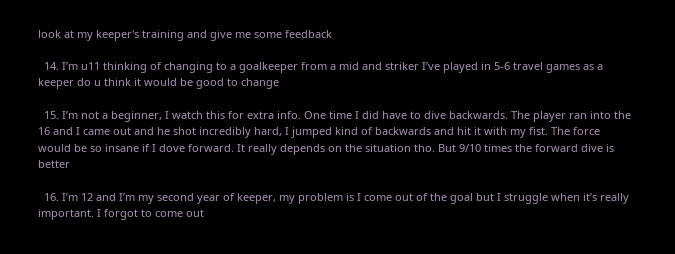look at my keeper's training and give me some feedback

  14. I’m u11 thinking of changing to a goalkeeper from a mid and striker I’ve played in 5-6 travel games as a keeper do u think it would be good to change

  15. I’m not a beginner, I watch this for extra info. One time I did have to dive backwards. The player ran into the 16 and I came out and he shot incredibly hard, I jumped kind of backwards and hit it with my fist. The force would be so insane if I dove forward. It really depends on the situation tho. But 9/10 times the forward dive is better

  16. I’m 12 and I’m my second year of keeper, my problem is I come out of the goal but I struggle when it’s really important. I forgot to come out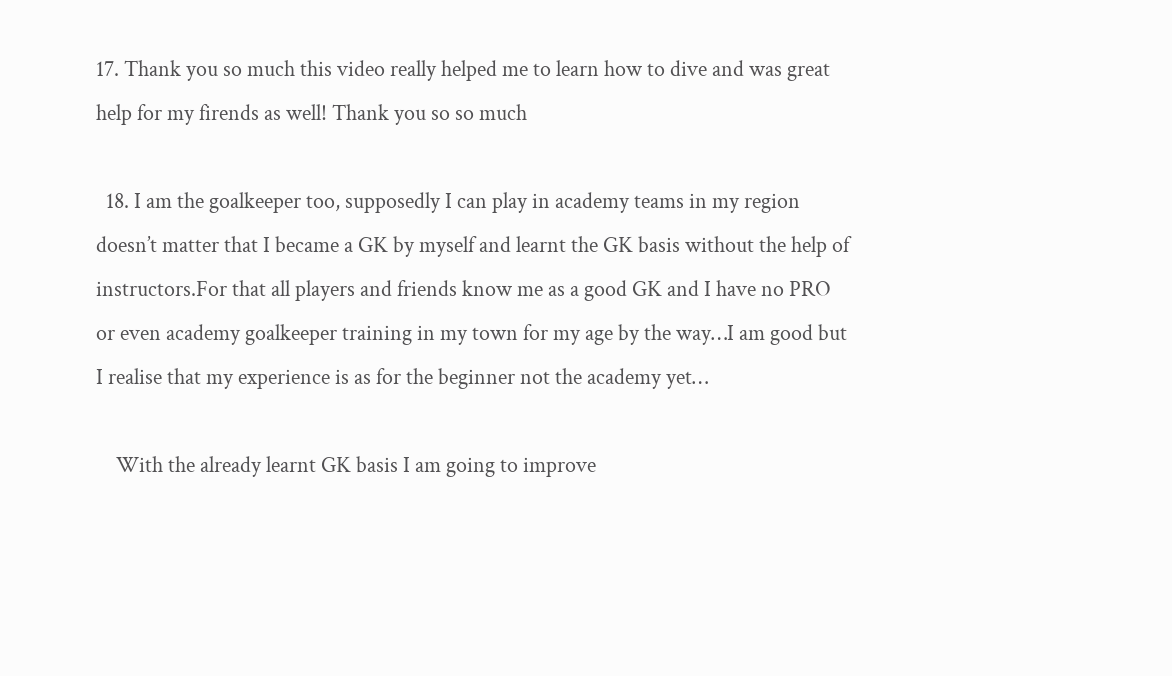17. Thank you so much this video really helped me to learn how to dive and was great help for my firends as well! Thank you so so much

  18. I am the goalkeeper too, supposedly I can play in academy teams in my region doesn’t matter that I became a GK by myself and learnt the GK basis without the help of instructors.For that all players and friends know me as a good GK and I have no PRO or even academy goalkeeper training in my town for my age by the way…I am good but I realise that my experience is as for the beginner not the academy yet…

    With the already learnt GK basis I am going to improve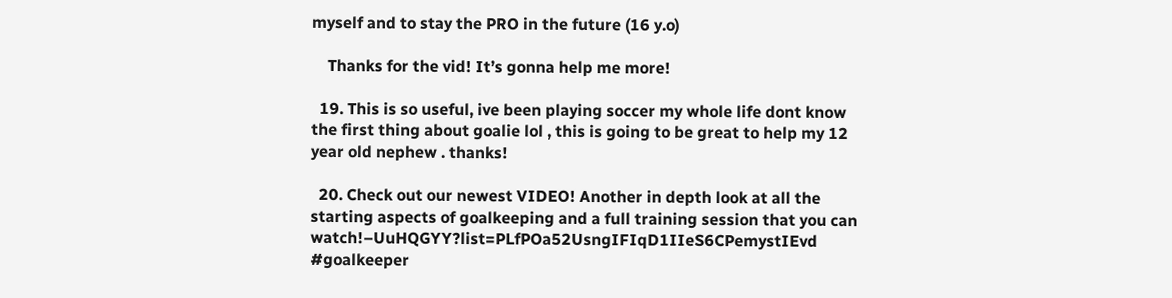myself and to stay the PRO in the future (16 y.o)

    Thanks for the vid! It’s gonna help me more!

  19. This is so useful, ive been playing soccer my whole life dont know the first thing about goalie lol , this is going to be great to help my 12 year old nephew . thanks!

  20. Check out our newest VIDEO! Another in depth look at all the starting aspects of goalkeeping and a full training session that you can watch!–UuHQGYY?list=PLfPOa52UsngIFIqD1IIeS6CPemystIEvd #goalkeeper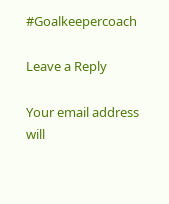#Goalkeepercoach

Leave a Reply

Your email address will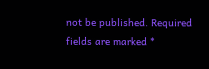not be published. Required fields are marked *